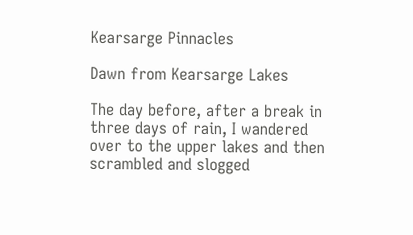Kearsarge Pinnacles

Dawn from Kearsarge Lakes

The day before, after a break in three days of rain, I wandered over to the upper lakes and then scrambled and slogged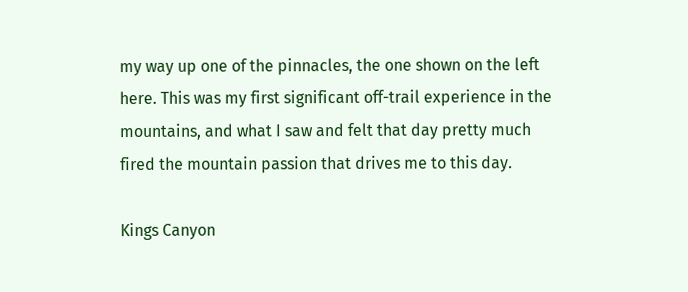my way up one of the pinnacles, the one shown on the left here. This was my first significant off-trail experience in the mountains, and what I saw and felt that day pretty much fired the mountain passion that drives me to this day.

Kings Canyon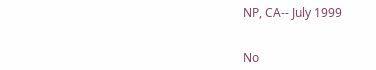NP, CA-- July 1999


No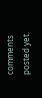comments posted yet.